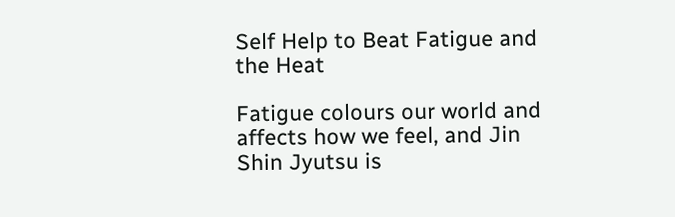Self Help to Beat Fatigue and the Heat

Fatigue colours our world and affects how we feel, and Jin Shin Jyutsu is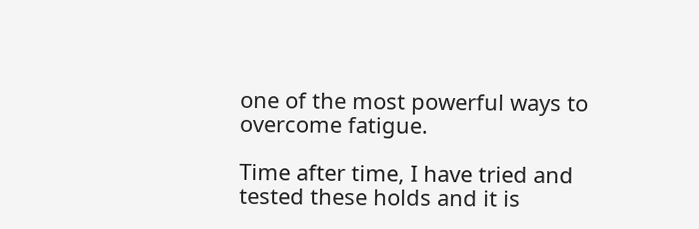one of the most powerful ways to overcome fatigue.

Time after time, I have tried and tested these holds and it is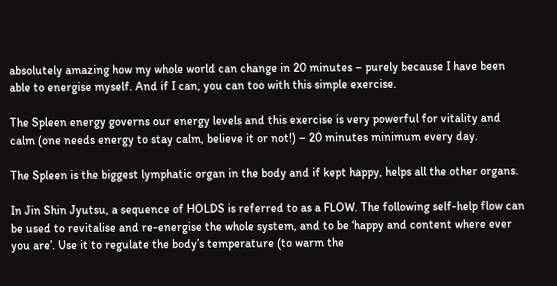absolutely amazing how my whole world can change in 20 minutes – purely because I have been able to energise myself. And if I can, you can too with this simple exercise.

The Spleen energy governs our energy levels and this exercise is very powerful for vitality and calm (one needs energy to stay calm, believe it or not!) – 20 minutes minimum every day.

The Spleen is the biggest lymphatic organ in the body and if kept happy, helps all the other organs.

In Jin Shin Jyutsu, a sequence of HOLDS is referred to as a FLOW. The following self-help flow can be used to revitalise and re-energise the whole system, and to be ‘happy and content where ever you are’. Use it to regulate the body’s temperature (to warm the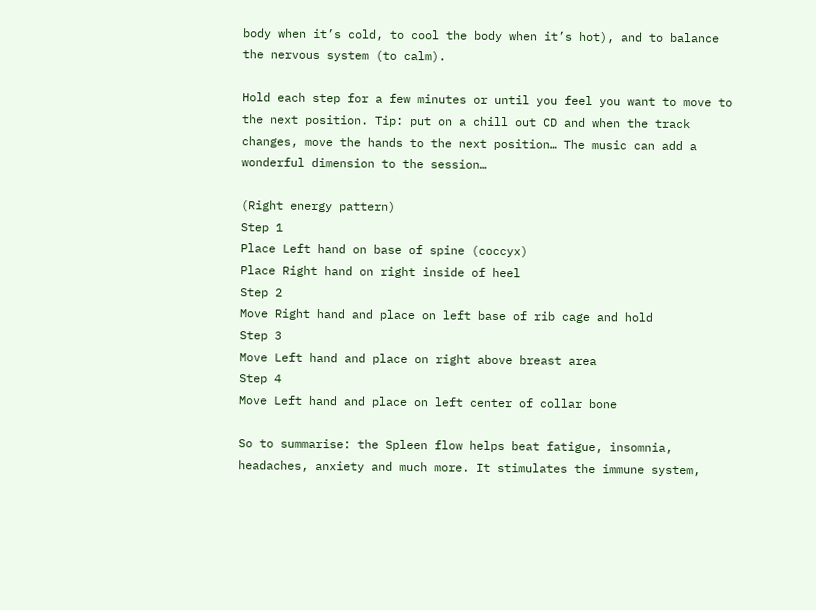body when it’s cold, to cool the body when it’s hot), and to balance the nervous system (to calm).

Hold each step for a few minutes or until you feel you want to move to the next position. Tip: put on a chill out CD and when the track changes, move the hands to the next position… The music can add a wonderful dimension to the session…

(Right energy pattern)
Step 1
Place Left hand on base of spine (coccyx)
Place Right hand on right inside of heel
Step 2
Move Right hand and place on left base of rib cage and hold
Step 3
Move Left hand and place on right above breast area
Step 4
Move Left hand and place on left center of collar bone

So to summarise: the Spleen flow helps beat fatigue, insomnia, headaches, anxiety and much more. It stimulates the immune system,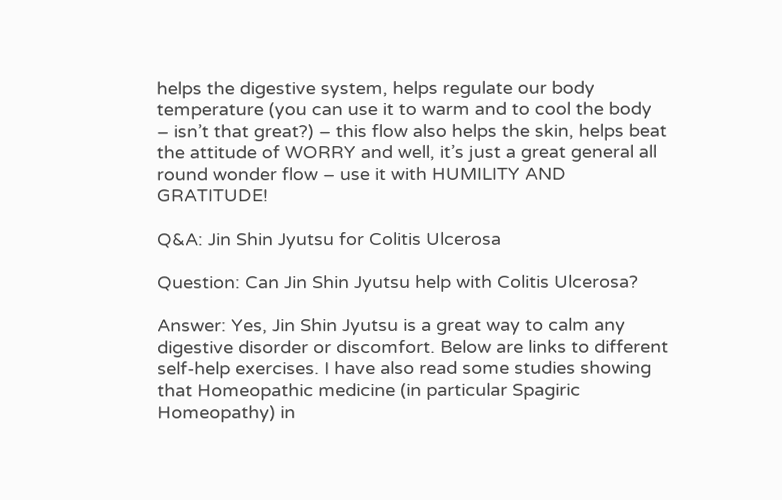helps the digestive system, helps regulate our body temperature (you can use it to warm and to cool the body – isn’t that great?) – this flow also helps the skin, helps beat the attitude of WORRY and well, it’s just a great general all round wonder flow – use it with HUMILITY AND GRATITUDE!

Q&A: Jin Shin Jyutsu for Colitis Ulcerosa

Question: Can Jin Shin Jyutsu help with Colitis Ulcerosa?

Answer: Yes, Jin Shin Jyutsu is a great way to calm any digestive disorder or discomfort. Below are links to different self-help exercises. I have also read some studies showing that Homeopathic medicine (in particular Spagiric Homeopathy) in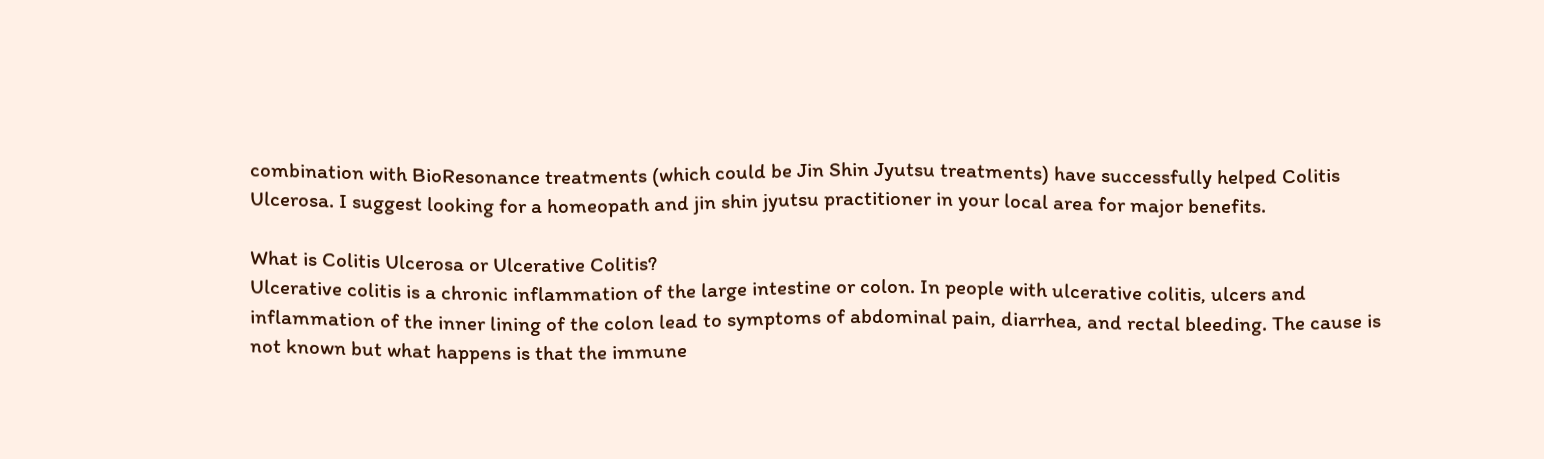combination with BioResonance treatments (which could be Jin Shin Jyutsu treatments) have successfully helped Colitis Ulcerosa. I suggest looking for a homeopath and jin shin jyutsu practitioner in your local area for major benefits.

What is Colitis Ulcerosa or Ulcerative Colitis?
Ulcerative colitis is a chronic inflammation of the large intestine or colon. In people with ulcerative colitis, ulcers and inflammation of the inner lining of the colon lead to symptoms of abdominal pain, diarrhea, and rectal bleeding. The cause is not known but what happens is that the immune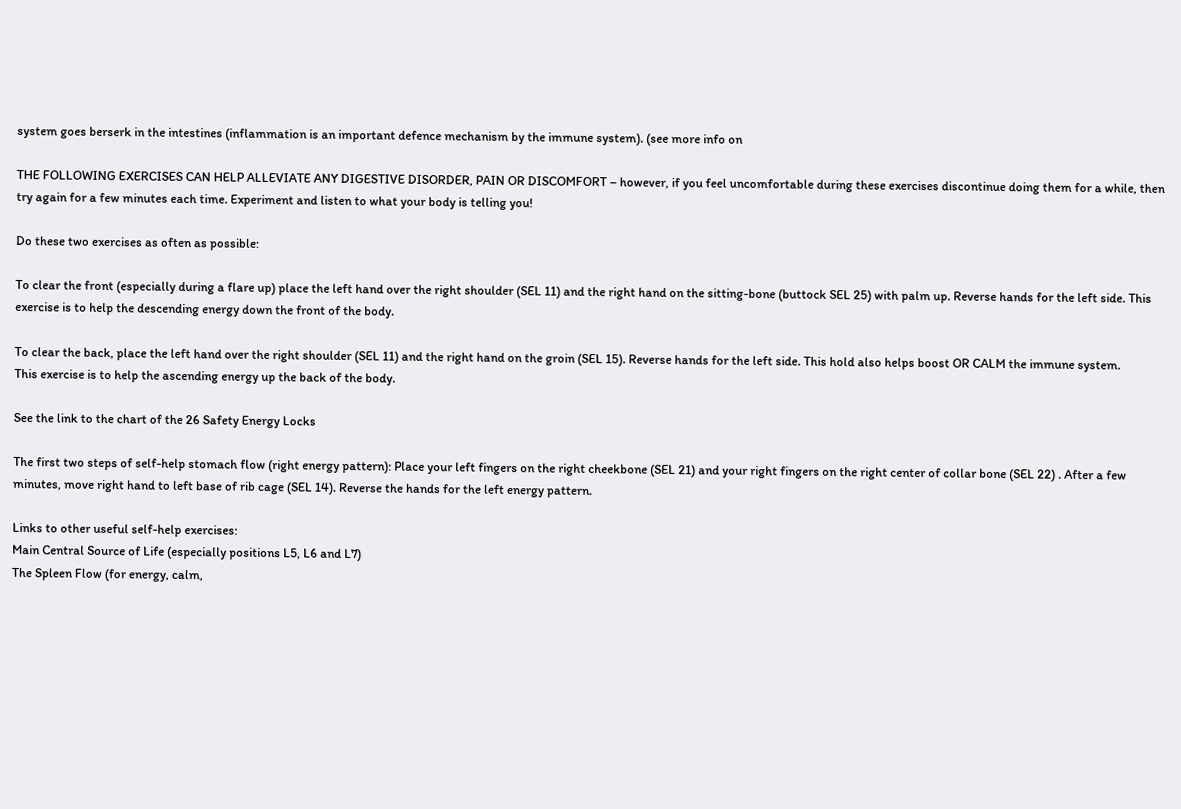system goes berserk in the intestines (inflammation is an important defence mechanism by the immune system). (see more info on

THE FOLLOWING EXERCISES CAN HELP ALLEVIATE ANY DIGESTIVE DISORDER, PAIN OR DISCOMFORT – however, if you feel uncomfortable during these exercises discontinue doing them for a while, then try again for a few minutes each time. Experiment and listen to what your body is telling you!

Do these two exercises as often as possible:

To clear the front (especially during a flare up) place the left hand over the right shoulder (SEL 11) and the right hand on the sitting-bone (buttock SEL 25) with palm up. Reverse hands for the left side. This exercise is to help the descending energy down the front of the body.

To clear the back, place the left hand over the right shoulder (SEL 11) and the right hand on the groin (SEL 15). Reverse hands for the left side. This hold also helps boost OR CALM the immune system.
This exercise is to help the ascending energy up the back of the body.

See the link to the chart of the 26 Safety Energy Locks

The first two steps of self-help stomach flow (right energy pattern): Place your left fingers on the right cheekbone (SEL 21) and your right fingers on the right center of collar bone (SEL 22) . After a few minutes, move right hand to left base of rib cage (SEL 14). Reverse the hands for the left energy pattern.

Links to other useful self-help exercises:
Main Central Source of Life (especially positions L5, L6 and L7)
The Spleen Flow (for energy, calm,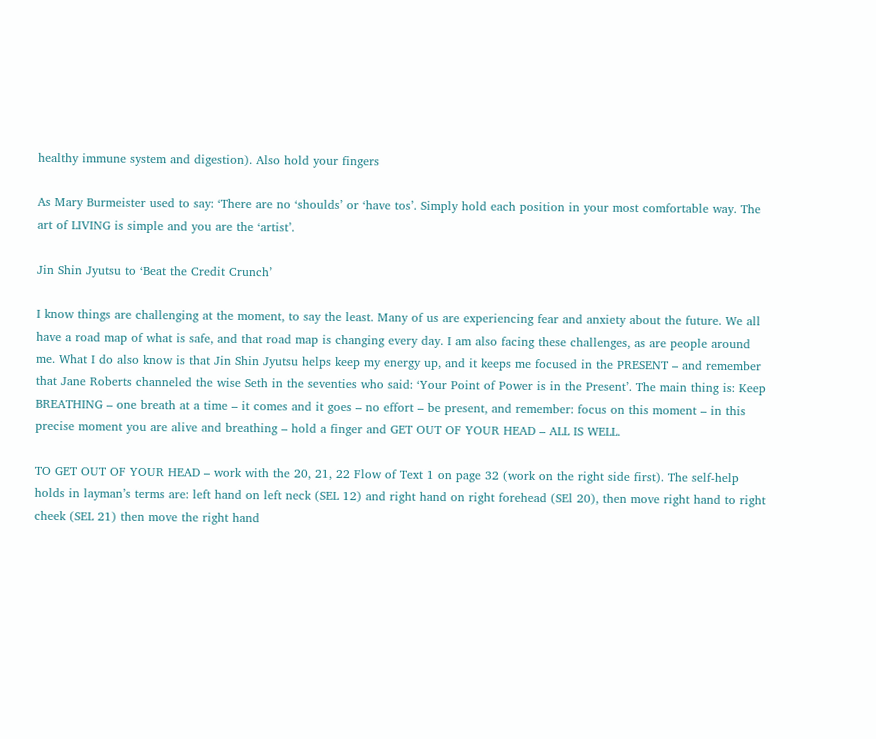healthy immune system and digestion). Also hold your fingers

As Mary Burmeister used to say: ‘There are no ‘shoulds’ or ‘have tos’. Simply hold each position in your most comfortable way. The art of LIVING is simple and you are the ‘artist’.

Jin Shin Jyutsu to ‘Beat the Credit Crunch’

I know things are challenging at the moment, to say the least. Many of us are experiencing fear and anxiety about the future. We all have a road map of what is safe, and that road map is changing every day. I am also facing these challenges, as are people around me. What I do also know is that Jin Shin Jyutsu helps keep my energy up, and it keeps me focused in the PRESENT – and remember that Jane Roberts channeled the wise Seth in the seventies who said: ‘Your Point of Power is in the Present’. The main thing is: Keep BREATHING – one breath at a time – it comes and it goes – no effort – be present, and remember: focus on this moment – in this precise moment you are alive and breathing – hold a finger and GET OUT OF YOUR HEAD – ALL IS WELL.

TO GET OUT OF YOUR HEAD – work with the 20, 21, 22 Flow of Text 1 on page 32 (work on the right side first). The self-help holds in layman’s terms are: left hand on left neck (SEL 12) and right hand on right forehead (SEl 20), then move right hand to right cheek (SEL 21) then move the right hand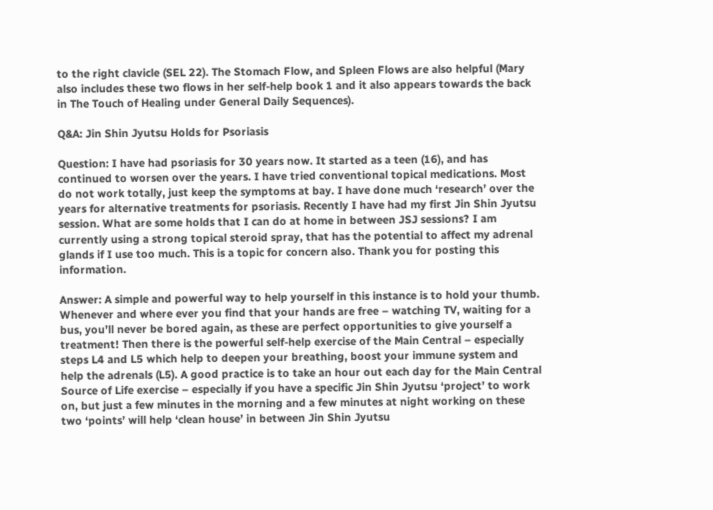to the right clavicle (SEL 22). The Stomach Flow, and Spleen Flows are also helpful (Mary also includes these two flows in her self-help book 1 and it also appears towards the back in The Touch of Healing under General Daily Sequences).

Q&A: Jin Shin Jyutsu Holds for Psoriasis

Question: I have had psoriasis for 30 years now. It started as a teen (16), and has continued to worsen over the years. I have tried conventional topical medications. Most do not work totally, just keep the symptoms at bay. I have done much ‘research’ over the years for alternative treatments for psoriasis. Recently I have had my first Jin Shin Jyutsu session. What are some holds that I can do at home in between JSJ sessions? I am currently using a strong topical steroid spray, that has the potential to affect my adrenal glands if I use too much. This is a topic for concern also. Thank you for posting this information.

Answer: A simple and powerful way to help yourself in this instance is to hold your thumb. Whenever and where ever you find that your hands are free – watching TV, waiting for a bus, you’ll never be bored again, as these are perfect opportunities to give yourself a treatment! Then there is the powerful self-help exercise of the Main Central – especially steps L4 and L5 which help to deepen your breathing, boost your immune system and help the adrenals (L5). A good practice is to take an hour out each day for the Main Central Source of Life exercise – especially if you have a specific Jin Shin Jyutsu ‘project’ to work on, but just a few minutes in the morning and a few minutes at night working on these two ‘points’ will help ‘clean house’ in between Jin Shin Jyutsu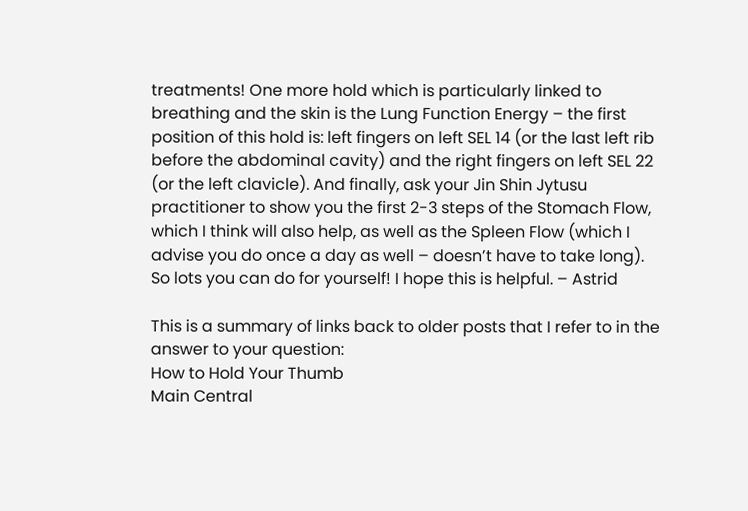treatments! One more hold which is particularly linked to breathing and the skin is the Lung Function Energy – the first position of this hold is: left fingers on left SEL 14 (or the last left rib before the abdominal cavity) and the right fingers on left SEL 22 (or the left clavicle). And finally, ask your Jin Shin Jytusu practitioner to show you the first 2-3 steps of the Stomach Flow, which I think will also help, as well as the Spleen Flow (which I advise you do once a day as well – doesn’t have to take long). So lots you can do for yourself! I hope this is helpful. – Astrid

This is a summary of links back to older posts that I refer to in the answer to your question:
How to Hold Your Thumb
Main Central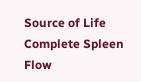Source of Life
Complete Spleen Flow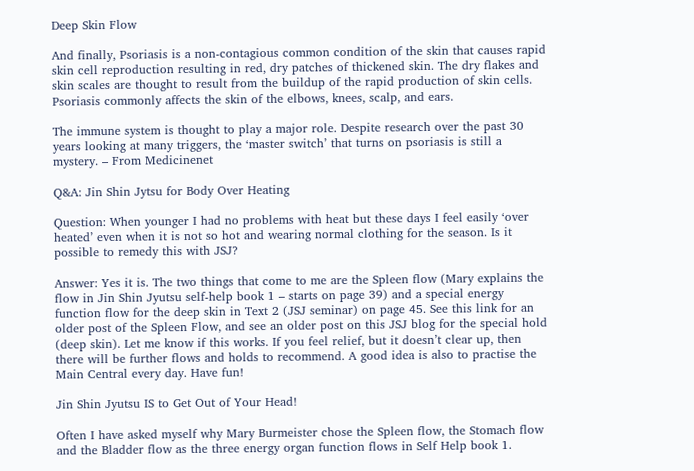Deep Skin Flow

And finally, Psoriasis is a non-contagious common condition of the skin that causes rapid skin cell reproduction resulting in red, dry patches of thickened skin. The dry flakes and skin scales are thought to result from the buildup of the rapid production of skin cells. Psoriasis commonly affects the skin of the elbows, knees, scalp, and ears.

The immune system is thought to play a major role. Despite research over the past 30 years looking at many triggers, the ‘master switch’ that turns on psoriasis is still a mystery. – From Medicinenet

Q&A: Jin Shin Jytsu for Body Over Heating

Question: When younger I had no problems with heat but these days I feel easily ‘over heated’ even when it is not so hot and wearing normal clothing for the season. Is it possible to remedy this with JSJ?

Answer: Yes it is. The two things that come to me are the Spleen flow (Mary explains the flow in Jin Shin Jyutsu self-help book 1 – starts on page 39) and a special energy function flow for the deep skin in Text 2 (JSJ seminar) on page 45. See this link for an older post of the Spleen Flow, and see an older post on this JSJ blog for the special hold (deep skin). Let me know if this works. If you feel relief, but it doesn’t clear up, then there will be further flows and holds to recommend. A good idea is also to practise the Main Central every day. Have fun!

Jin Shin Jyutsu IS to Get Out of Your Head!

Often I have asked myself why Mary Burmeister chose the Spleen flow, the Stomach flow and the Bladder flow as the three energy organ function flows in Self Help book 1.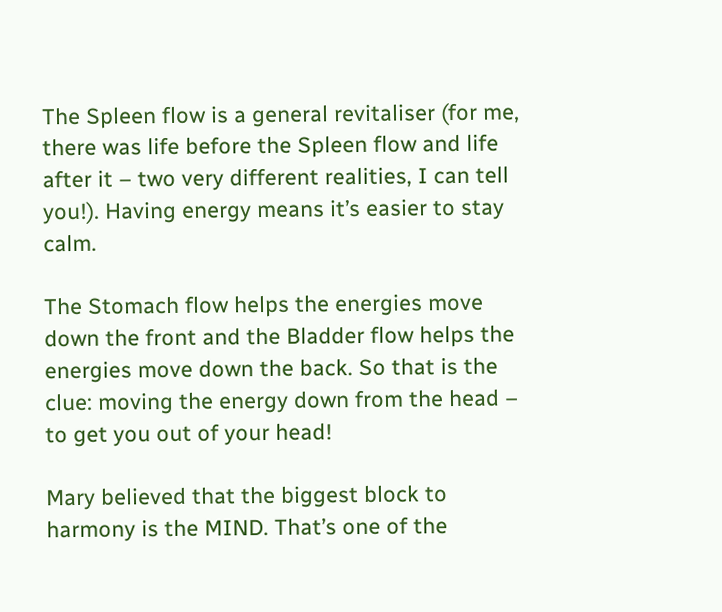The Spleen flow is a general revitaliser (for me, there was life before the Spleen flow and life after it – two very different realities, I can tell you!). Having energy means it’s easier to stay calm.

The Stomach flow helps the energies move down the front and the Bladder flow helps the energies move down the back. So that is the clue: moving the energy down from the head – to get you out of your head!

Mary believed that the biggest block to harmony is the MIND. That’s one of the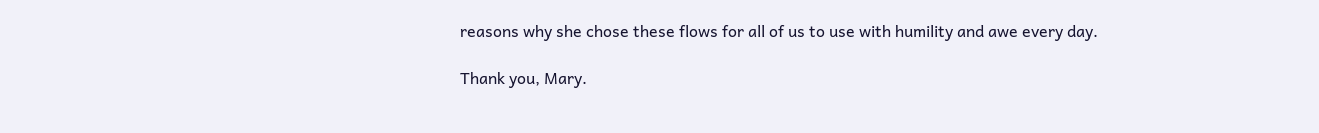reasons why she chose these flows for all of us to use with humility and awe every day.

Thank you, Mary.